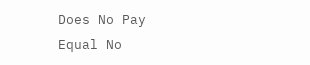Does No Pay Equal No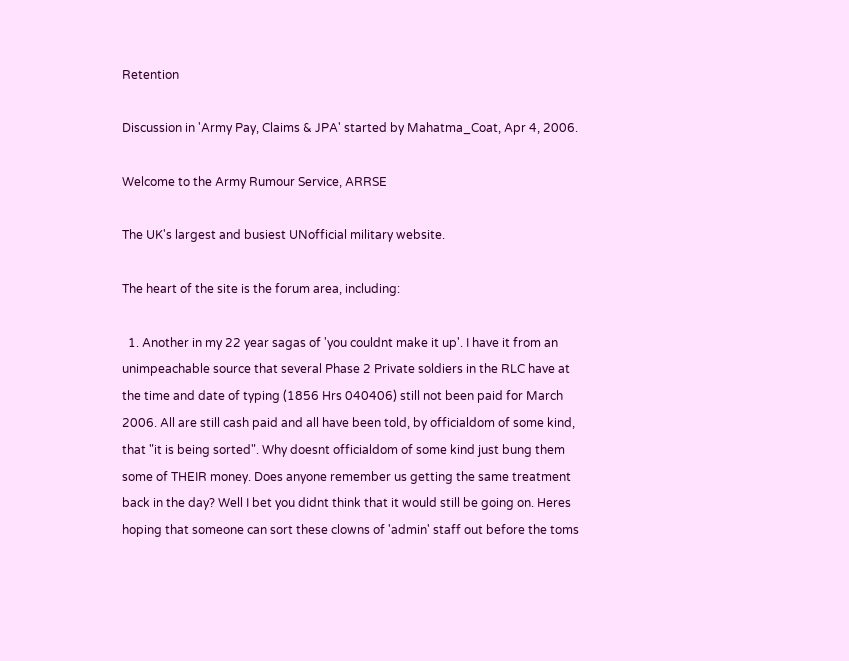Retention

Discussion in 'Army Pay, Claims & JPA' started by Mahatma_Coat, Apr 4, 2006.

Welcome to the Army Rumour Service, ARRSE

The UK's largest and busiest UNofficial military website.

The heart of the site is the forum area, including:

  1. Another in my 22 year sagas of 'you couldnt make it up'. I have it from an unimpeachable source that several Phase 2 Private soldiers in the RLC have at the time and date of typing (1856 Hrs 040406) still not been paid for March 2006. All are still cash paid and all have been told, by officialdom of some kind, that "it is being sorted". Why doesnt officialdom of some kind just bung them some of THEIR money. Does anyone remember us getting the same treatment back in the day? Well I bet you didnt think that it would still be going on. Heres hoping that someone can sort these clowns of 'admin' staff out before the toms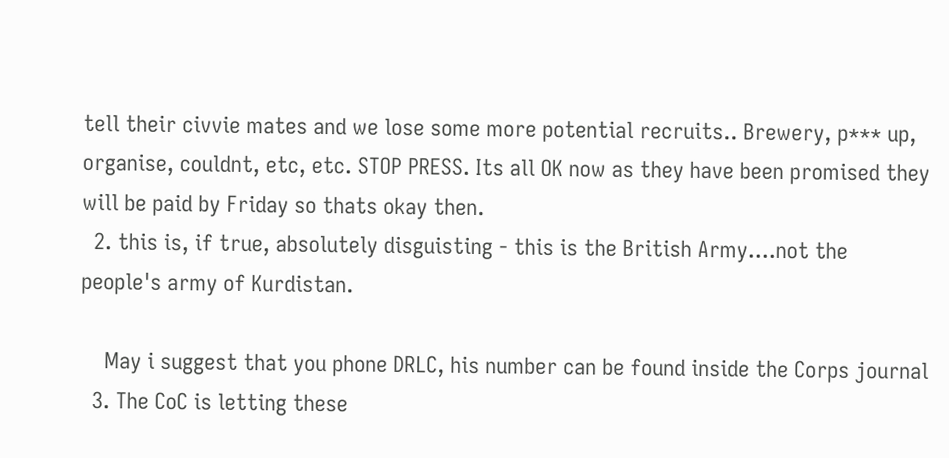tell their civvie mates and we lose some more potential recruits.. Brewery, p*** up, organise, couldnt, etc, etc. STOP PRESS. Its all OK now as they have been promised they will be paid by Friday so thats okay then.
  2. this is, if true, absolutely disguisting - this is the British Army....not the people's army of Kurdistan.

    May i suggest that you phone DRLC, his number can be found inside the Corps journal
  3. The CoC is letting these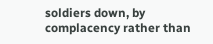soldiers down, by complacency rather than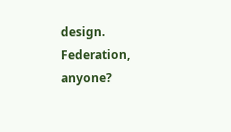design. Federation, anyone?